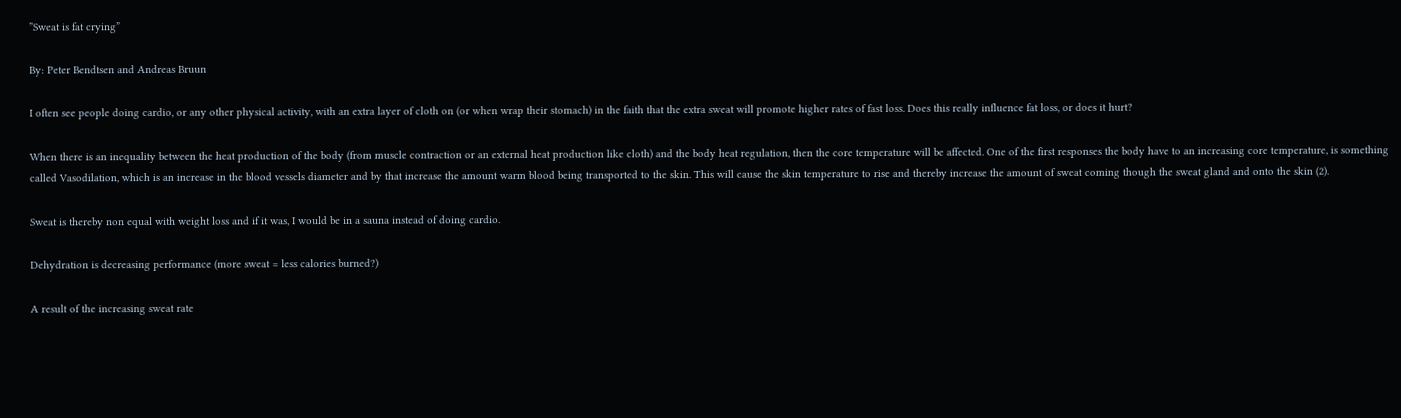”Sweat is fat crying”

By: Peter Bendtsen and Andreas Bruun

I often see people doing cardio, or any other physical activity, with an extra layer of cloth on (or when wrap their stomach) in the faith that the extra sweat will promote higher rates of fast loss. Does this really influence fat loss, or does it hurt?

When there is an inequality between the heat production of the body (from muscle contraction or an external heat production like cloth) and the body heat regulation, then the core temperature will be affected. One of the first responses the body have to an increasing core temperature, is something called Vasodilation, which is an increase in the blood vessels diameter and by that increase the amount warm blood being transported to the skin. This will cause the skin temperature to rise and thereby increase the amount of sweat coming though the sweat gland and onto the skin (2).

Sweat is thereby non equal with weight loss and if it was, I would be in a sauna instead of doing cardio.

Dehydration is decreasing performance (more sweat = less calories burned?)

A result of the increasing sweat rate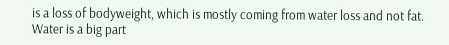is a loss of bodyweight, which is mostly coming from water loss and not fat. Water is a big part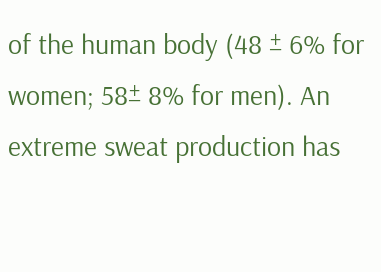of the human body (48 ± 6% for women; 58± 8% for men). An extreme sweat production has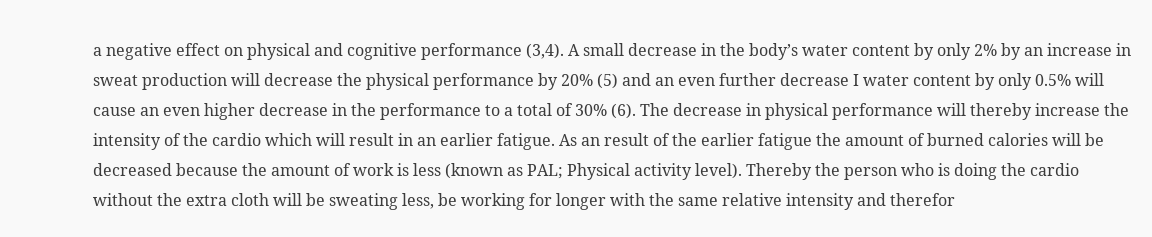a negative effect on physical and cognitive performance (3,4). A small decrease in the body’s water content by only 2% by an increase in sweat production will decrease the physical performance by 20% (5) and an even further decrease I water content by only 0.5% will cause an even higher decrease in the performance to a total of 30% (6). The decrease in physical performance will thereby increase the intensity of the cardio which will result in an earlier fatigue. As an result of the earlier fatigue the amount of burned calories will be decreased because the amount of work is less (known as PAL; Physical activity level). Thereby the person who is doing the cardio without the extra cloth will be sweating less, be working for longer with the same relative intensity and therefor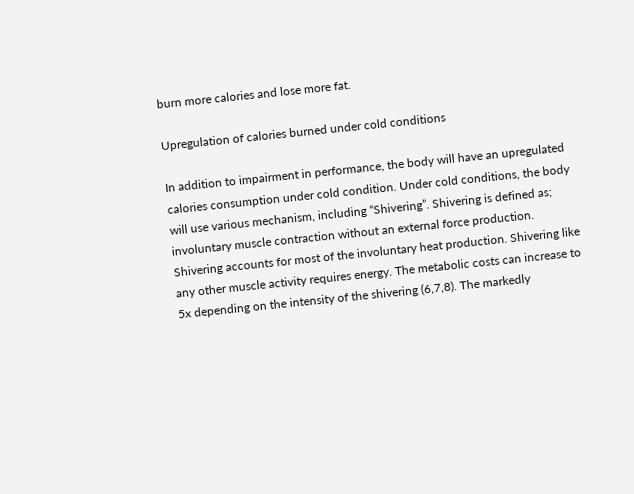burn more calories and lose more fat.

Upregulation of calories burned under cold conditions

In addition to impairment in performance, the body will have an upregulated calories consumption under cold condition. Under cold conditions, the body will use various mechanism, including “Shivering”. Shivering is defined as; involuntary muscle contraction without an external force production. Shivering accounts for most of the involuntary heat production. Shivering like any other muscle activity requires energy. The metabolic costs can increase to 5x depending on the intensity of the shivering (6,7,8). The markedly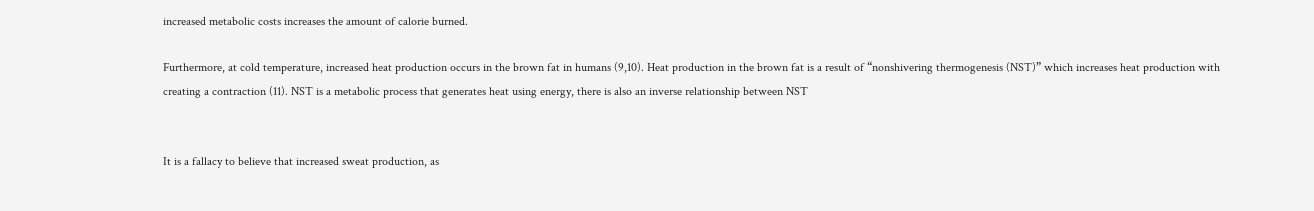increased metabolic costs increases the amount of calorie burned.

Furthermore, at cold temperature, increased heat production occurs in the brown fat in humans (9,10). Heat production in the brown fat is a result of “nonshivering thermogenesis (NST)” which increases heat production with creating a contraction (11). NST is a metabolic process that generates heat using energy, there is also an inverse relationship between NST


It is a fallacy to believe that increased sweat production, as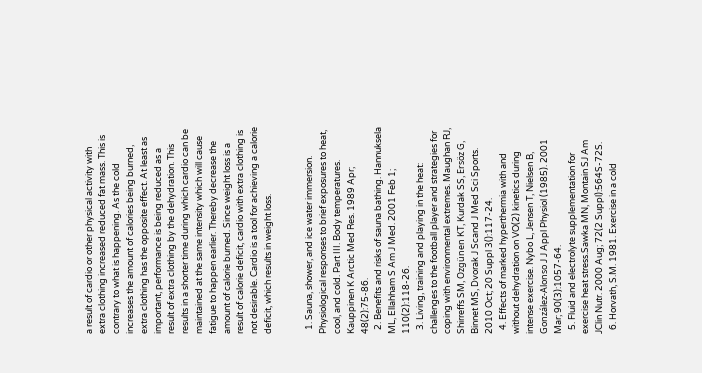a result of cardio or other physical activity with extra clothing increased reduced fat mass. This is contrary to what is happening. As the cold increases the amount of calories being burned, extra clothing has the opposite effect. At least as important, performance is being reduced as a result of extra clothing by the dehydration. This results in a shorter time during which cardio can be maintained at the same intensity which will cause fatigue to happen earlier. Thereby decrease the amount of calorie burned. Since weight loss is a result of calorie deficit, cardio with extra clothing is not desirable. Cardio is a tool for achieving a calorie deficit, which results in weight loss.


  1. Sauna, shower, and ice water immersion. Physiological responses to brief exposures to heat, cool, and cold. Part III. Body temperatures. Kauppinen K Arctic Med Res. 1989 Apr; 48(2):75-86.
  2. Benefits and risks of sauna bathing. Hannuksela ML, Ellahham S Am J Med. 2001 Feb 1; 110(2):118-26.
  3. Living, training and playing in the heat: challenges to the football player and strategies for coping with environmental extremes. Maughan RJ, Shirreffs SM, Ozgünen KT, Kurdak SS, Ersöz G, Binnet MS, Dvorak J Scand J Med Sci Sports. 2010 Oct; 20 Suppl 3():117-24.
  4. Effects of marked hyperthermia with and without dehydration on VO(2) kinetics during intense exercise. Nybo L, Jensen T, Nielsen B, González-Alonso J J Appl Physiol (1985). 2001 Mar; 90(3):1057-64.
  5. Fluid and electrolyte supplementation for exercise heat stress.Sawka MN, Montain SJ Am JClin Nutr. 2000 Aug; 72(2 Suppl):564S-72S.
  6. Horvath, S.M. 1981. Exercise in a cold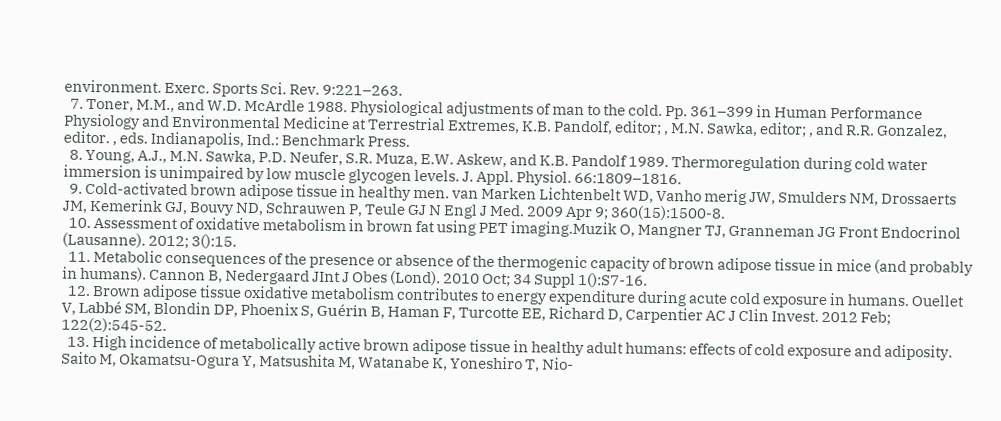environment. Exerc. Sports Sci. Rev. 9:221–263.
  7. Toner, M.M., and W.D. McArdle 1988. Physiological adjustments of man to the cold. Pp. 361–399 in Human Performance Physiology and Environmental Medicine at Terrestrial Extremes, K.B. Pandolf, editor; , M.N. Sawka, editor; , and R.R. Gonzalez, editor. , eds. Indianapolis, Ind.: Benchmark Press.
  8. Young, A.J., M.N. Sawka, P.D. Neufer, S.R. Muza, E.W. Askew, and K.B. Pandolf 1989. Thermoregulation during cold water immersion is unimpaired by low muscle glycogen levels. J. Appl. Physiol. 66:1809–1816.
  9. Cold-activated brown adipose tissue in healthy men. van Marken Lichtenbelt WD, Vanho merig JW, Smulders NM, Drossaerts JM, Kemerink GJ, Bouvy ND, Schrauwen P, Teule GJ N Engl J Med. 2009 Apr 9; 360(15):1500-8.
  10. Assessment of oxidative metabolism in brown fat using PET imaging.Muzik O, Mangner TJ, Granneman JG Front Endocrinol (Lausanne). 2012; 3():15.
  11. Metabolic consequences of the presence or absence of the thermogenic capacity of brown adipose tissue in mice (and probably in humans). Cannon B, Nedergaard JInt J Obes (Lond). 2010 Oct; 34 Suppl 1():S7-16.
  12. Brown adipose tissue oxidative metabolism contributes to energy expenditure during acute cold exposure in humans. Ouellet V, Labbé SM, Blondin DP, Phoenix S, Guérin B, Haman F, Turcotte EE, Richard D, Carpentier AC J Clin Invest. 2012 Feb; 122(2):545-52.
  13. High incidence of metabolically active brown adipose tissue in healthy adult humans: effects of cold exposure and adiposity. Saito M, Okamatsu-Ogura Y, Matsushita M, Watanabe K, Yoneshiro T, Nio-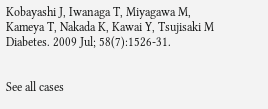Kobayashi J, Iwanaga T, Miyagawa M, Kameya T, Nakada K, Kawai Y, Tsujisaki M Diabetes. 2009 Jul; 58(7):1526-31.


See all cases